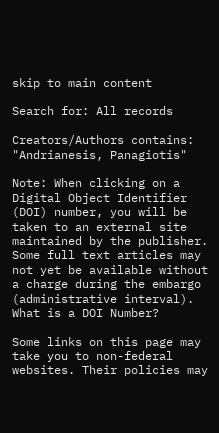skip to main content

Search for: All records

Creators/Authors contains: "Andrianesis, Panagiotis"

Note: When clicking on a Digital Object Identifier (DOI) number, you will be taken to an external site maintained by the publisher. Some full text articles may not yet be available without a charge during the embargo (administrative interval).
What is a DOI Number?

Some links on this page may take you to non-federal websites. Their policies may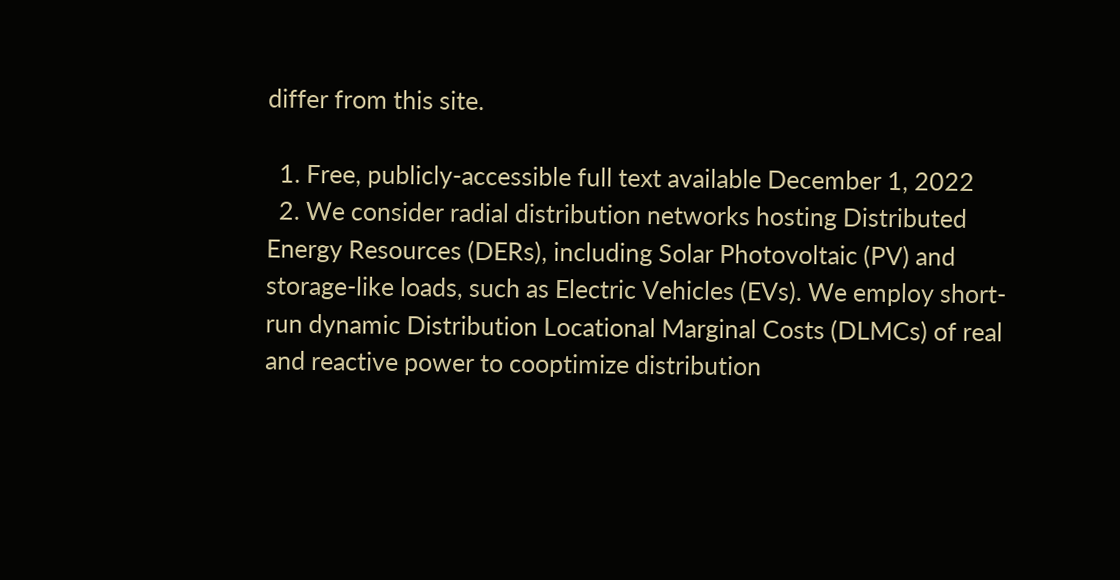differ from this site.

  1. Free, publicly-accessible full text available December 1, 2022
  2. We consider radial distribution networks hosting Distributed Energy Resources (DERs), including Solar Photovoltaic (PV) and storage-like loads, such as Electric Vehicles (EVs). We employ short-run dynamic Distribution Locational Marginal Costs (DLMCs) of real and reactive power to cooptimize distribution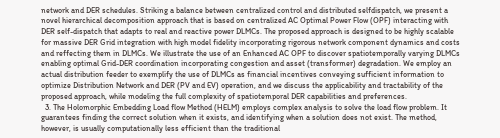network and DER schedules. Striking a balance between centralized control and distributed selfdispatch, we present a novel hierarchical decomposition approach that is based on centralized AC Optimal Power Flow (OPF) interacting with DER self-dispatch that adapts to real and reactive power DLMCs. The proposed approach is designed to be highly scalable for massive DER Grid integration with high model fidelity incorporating rigorous network component dynamics and costs and reffecting them in DLMCs. We illustrate the use of an Enhanced AC OPF to discover spatiotemporally varying DLMCs enabling optimal Grid-DER coordination incorporating congestion and asset (transformer) degradation. We employ an actual distribution feeder to exemplify the use of DLMCs as financial incentives conveying sufficient information to optimize Distribution Network and DER (PV and EV) operation, and we discuss the applicability and tractability of the proposed approach, while modeling the full complexity of spatiotemporal DER capabilities and preferences.
  3. The Holomorphic Embedding Load flow Method (HELM) employs complex analysis to solve the load flow problem. It guarantees finding the correct solution when it exists, and identifying when a solution does not exist. The method, however, is usually computationally less efficient than the traditional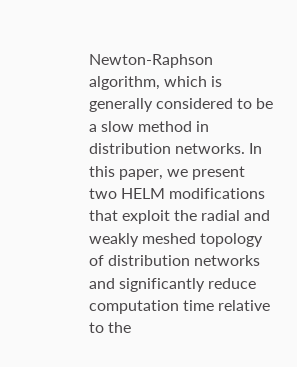Newton-Raphson algorithm, which is generally considered to be a slow method in distribution networks. In this paper, we present two HELM modifications that exploit the radial and weakly meshed topology of distribution networks and significantly reduce computation time relative to the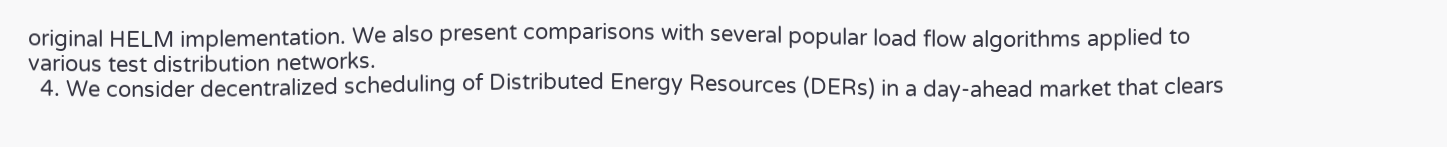original HELM implementation. We also present comparisons with several popular load flow algorithms applied to various test distribution networks.
  4. We consider decentralized scheduling of Distributed Energy Resources (DERs) in a day-ahead market that clears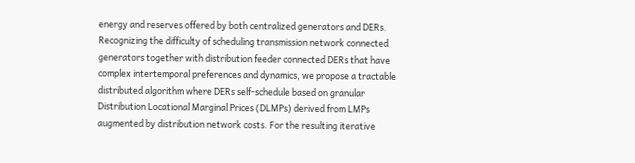energy and reserves offered by both centralized generators and DERs. Recognizing the difficulty of scheduling transmission network connected generators together with distribution feeder connected DERs that have complex intertemporal preferences and dynamics, we propose a tractable distributed algorithm where DERs self-schedule based on granular Distribution Locational Marginal Prices (DLMPs) derived from LMPs augmented by distribution network costs. For the resulting iterative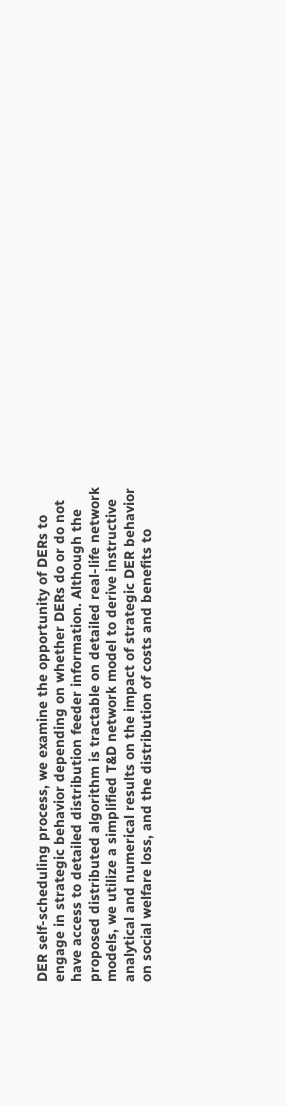DER self-scheduling process, we examine the opportunity of DERs to engage in strategic behavior depending on whether DERs do or do not have access to detailed distribution feeder information. Although the proposed distributed algorithm is tractable on detailed real-life network models, we utilize a simplified T&D network model to derive instructive analytical and numerical results on the impact of strategic DER behavior on social welfare loss, and the distribution of costs and benefits to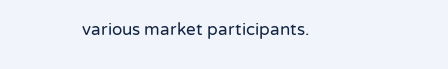various market participants.